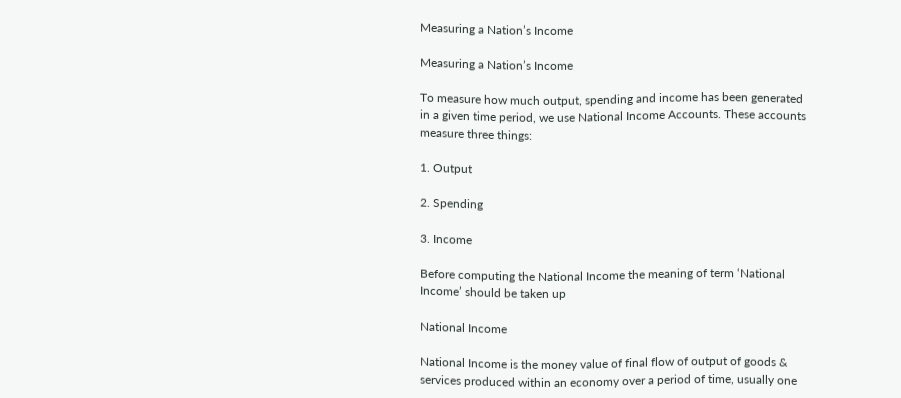Measuring a Nation’s Income

Measuring a Nation’s Income

To measure how much output, spending and income has been generated in a given time period, we use National Income Accounts. These accounts measure three things:

1. Output

2. Spending

3. Income

Before computing the National Income the meaning of term ‘National Income’ should be taken up

National Income

National Income is the money value of final flow of output of goods & services produced within an economy over a period of time, usually one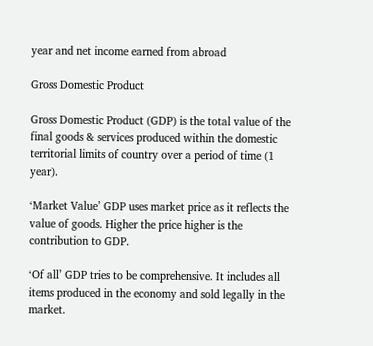year and net income earned from abroad

Gross Domestic Product

Gross Domestic Product (GDP) is the total value of the final goods & services produced within the domestic territorial limits of country over a period of time (1 year).

‘Market Value’ GDP uses market price as it reflects the value of goods. Higher the price higher is the contribution to GDP.

‘Of all’ GDP tries to be comprehensive. It includes all items produced in the economy and sold legally in the market.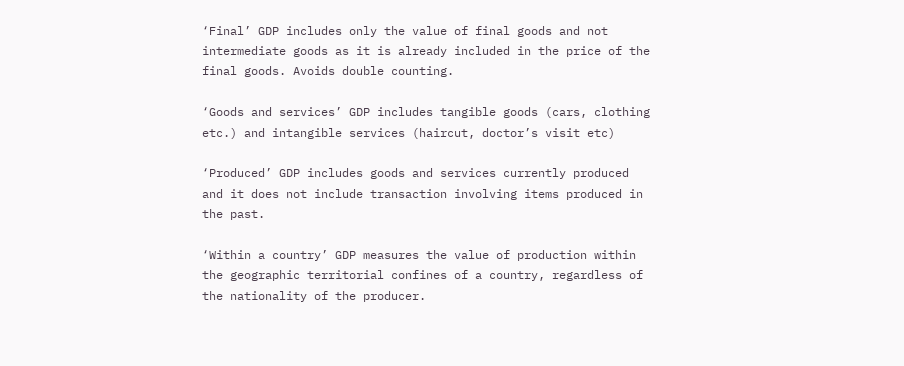‘Final’ GDP includes only the value of final goods and not intermediate goods as it is already included in the price of the final goods. Avoids double counting.

‘Goods and services’ GDP includes tangible goods (cars, clothing etc.) and intangible services (haircut, doctor’s visit etc)

‘Produced’ GDP includes goods and services currently produced and it does not include transaction involving items produced in the past.

‘Within a country’ GDP measures the value of production within the geographic territorial confines of a country, regardless of the nationality of the producer.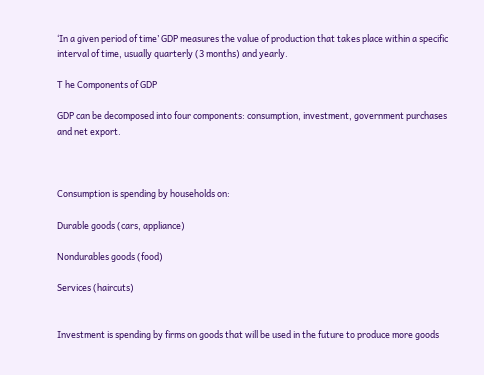‘In a given period of time’ GDP measures the value of production that takes place within a specific interval of time, usually quarterly (3 months) and yearly.

T he Components of GDP

GDP can be decomposed into four components: consumption, investment, government purchases and net export.



Consumption is spending by households on:

Durable goods (cars, appliance)

Nondurables goods (food)

Services (haircuts)


Investment is spending by firms on goods that will be used in the future to produce more goods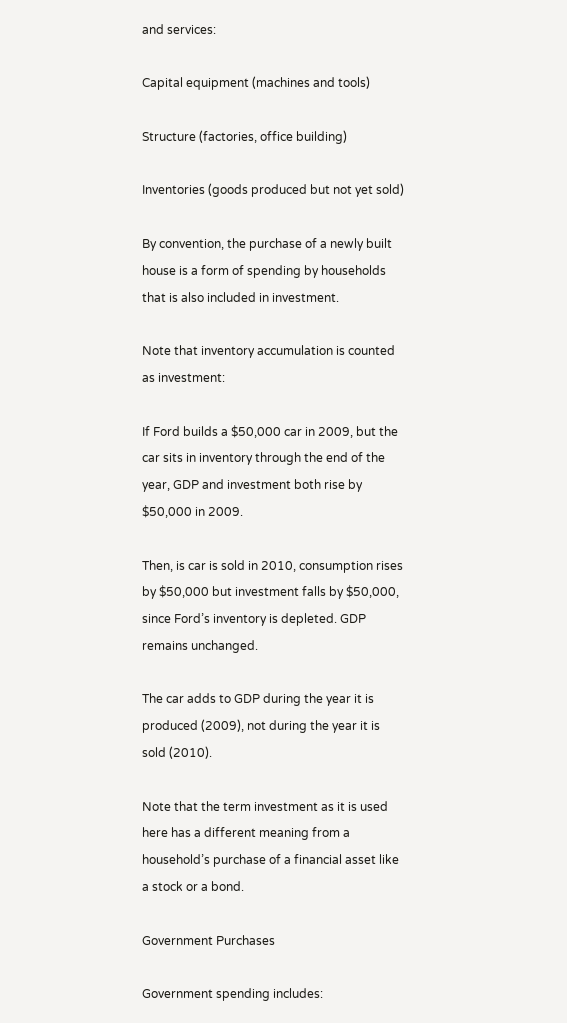and services:

Capital equipment (machines and tools)

Structure (factories, office building)

Inventories (goods produced but not yet sold)

By convention, the purchase of a newly built house is a form of spending by households that is also included in investment.

Note that inventory accumulation is counted as investment:

If Ford builds a $50,000 car in 2009, but the car sits in inventory through the end of the year, GDP and investment both rise by $50,000 in 2009.

Then, is car is sold in 2010, consumption rises by $50,000 but investment falls by $50,000, since Ford’s inventory is depleted. GDP remains unchanged.

The car adds to GDP during the year it is produced (2009), not during the year it is sold (2010).

Note that the term investment as it is used here has a different meaning from a household’s purchase of a financial asset like a stock or a bond.

Government Purchases

Government spending includes: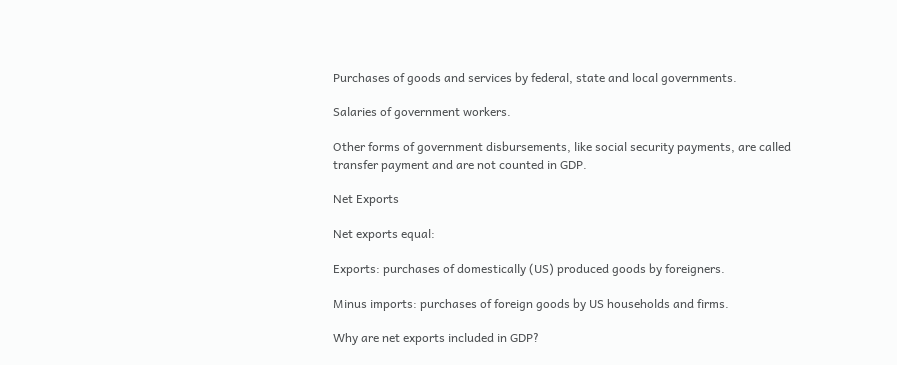Purchases of goods and services by federal, state and local governments.

Salaries of government workers.

Other forms of government disbursements, like social security payments, are called transfer payment and are not counted in GDP.

Net Exports

Net exports equal:

Exports: purchases of domestically (US) produced goods by foreigners.

Minus imports: purchases of foreign goods by US households and firms.

Why are net exports included in GDP?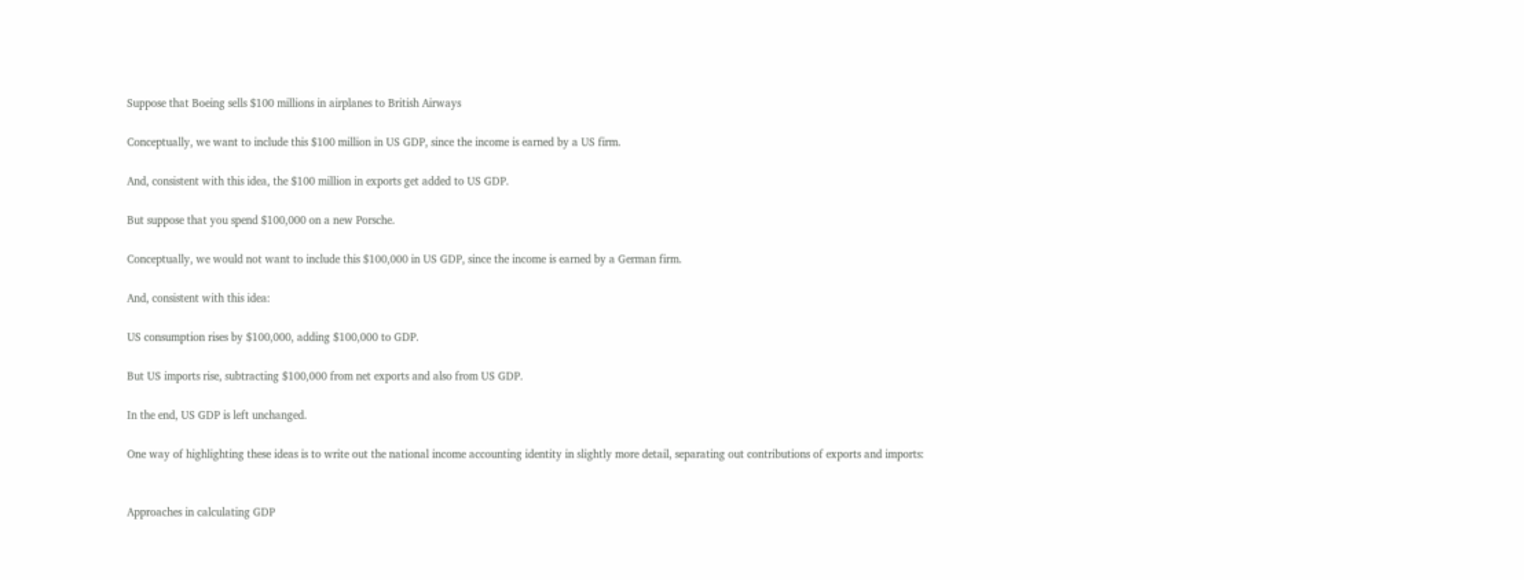Suppose that Boeing sells $100 millions in airplanes to British Airways

Conceptually, we want to include this $100 million in US GDP, since the income is earned by a US firm.

And, consistent with this idea, the $100 million in exports get added to US GDP.

But suppose that you spend $100,000 on a new Porsche.

Conceptually, we would not want to include this $100,000 in US GDP, since the income is earned by a German firm.

And, consistent with this idea:

US consumption rises by $100,000, adding $100,000 to GDP.

But US imports rise, subtracting $100,000 from net exports and also from US GDP.

In the end, US GDP is left unchanged.

One way of highlighting these ideas is to write out the national income accounting identity in slightly more detail, separating out contributions of exports and imports:


Approaches in calculating GDP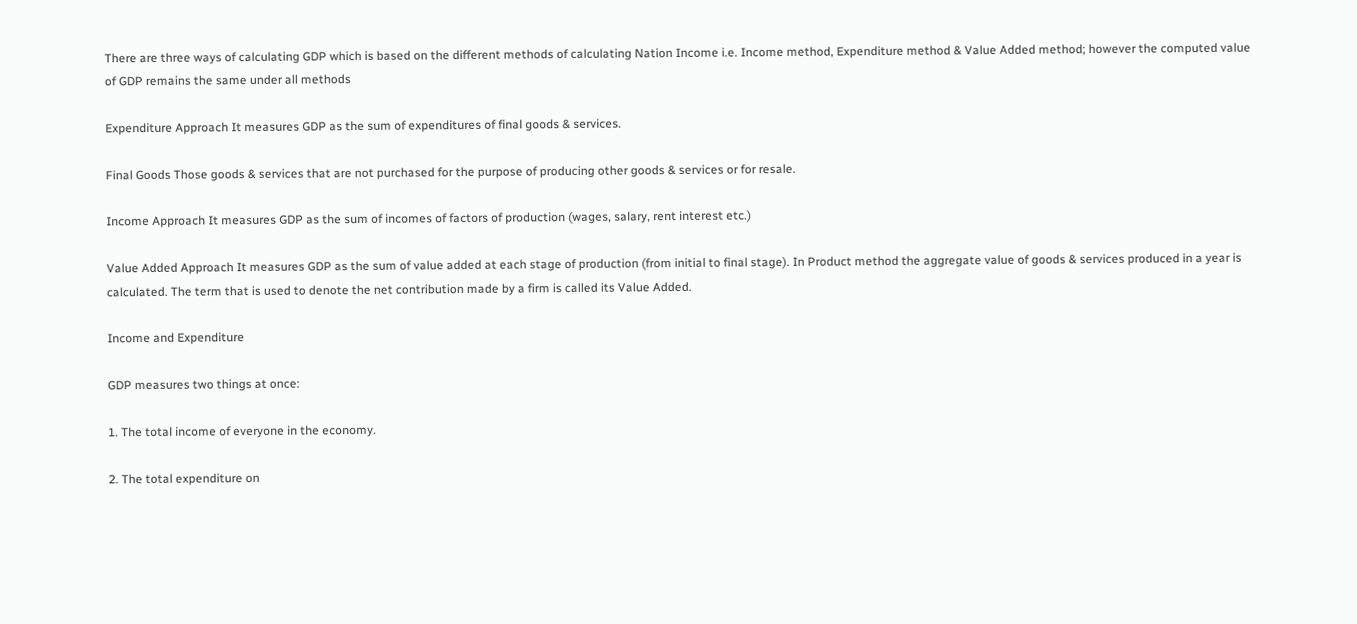There are three ways of calculating GDP which is based on the different methods of calculating Nation Income i.e. Income method, Expenditure method & Value Added method; however the computed value of GDP remains the same under all methods

Expenditure Approach It measures GDP as the sum of expenditures of final goods & services.

Final Goods Those goods & services that are not purchased for the purpose of producing other goods & services or for resale.

Income Approach It measures GDP as the sum of incomes of factors of production (wages, salary, rent interest etc.)

Value Added Approach It measures GDP as the sum of value added at each stage of production (from initial to final stage). In Product method the aggregate value of goods & services produced in a year is calculated. The term that is used to denote the net contribution made by a firm is called its Value Added.

Income and Expenditure

GDP measures two things at once:

1. The total income of everyone in the economy.

2. The total expenditure on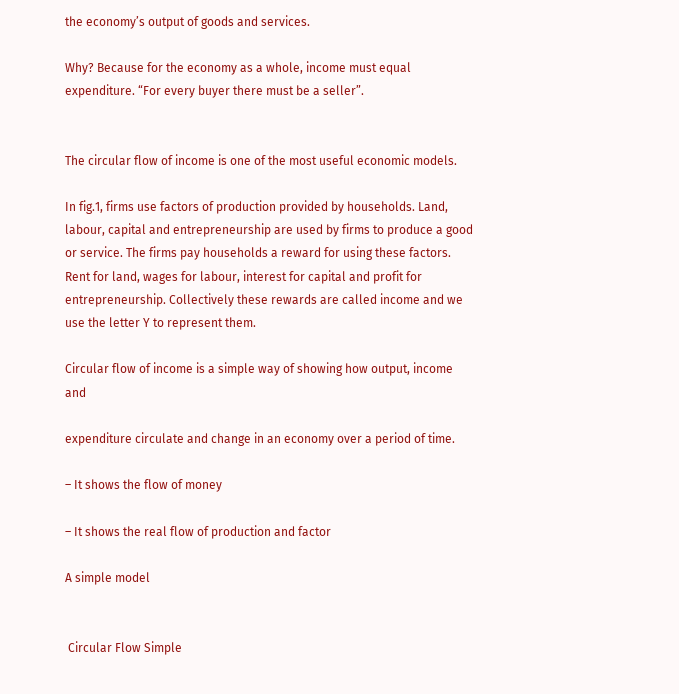the economy’s output of goods and services.

Why? Because for the economy as a whole, income must equal expenditure. “For every buyer there must be a seller”.


The circular flow of income is one of the most useful economic models.

In fig.1, firms use factors of production provided by households. Land, labour, capital and entrepreneurship are used by firms to produce a good or service. The firms pay households a reward for using these factors. Rent for land, wages for labour, interest for capital and profit for entrepreneurship. Collectively these rewards are called income and we use the letter Y to represent them.

Circular flow of income is a simple way of showing how output, income and

expenditure circulate and change in an economy over a period of time.

– It shows the flow of money

– It shows the real flow of production and factor

A simple model


 Circular Flow Simple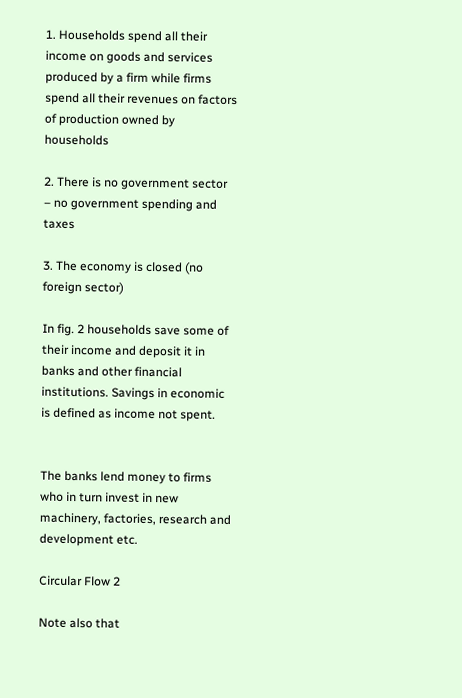1. Households spend all their income on goods and services produced by a firm while firms spend all their revenues on factors of production owned by households

2. There is no government sector – no government spending and taxes

3. The economy is closed (no foreign sector)

In fig. 2 households save some of their income and deposit it in banks and other financial institutions. Savings in economic is defined as income not spent.


The banks lend money to firms who in turn invest in new machinery, factories, research and development etc.

Circular Flow 2

Note also that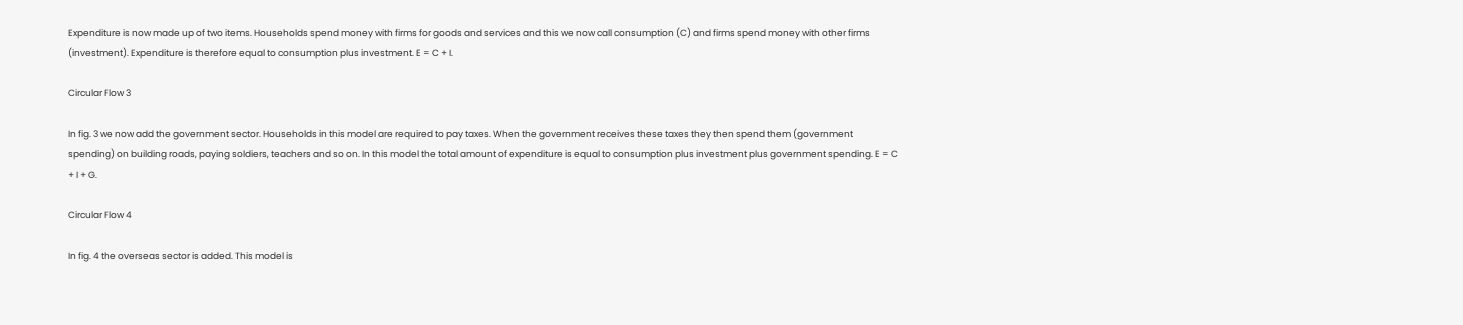Expenditure is now made up of two items. Households spend money with firms for goods and services and this we now call consumption (C) and firms spend money with other firms (investment). Expenditure is therefore equal to consumption plus investment. E = C + I.

Circular Flow 3

In fig. 3 we now add the government sector. Households in this model are required to pay taxes. When the government receives these taxes they then spend them (government spending) on building roads, paying soldiers, teachers and so on. In this model the total amount of expenditure is equal to consumption plus investment plus government spending. E = C + I + G.

Circular Flow 4

In fig. 4 the overseas sector is added. This model is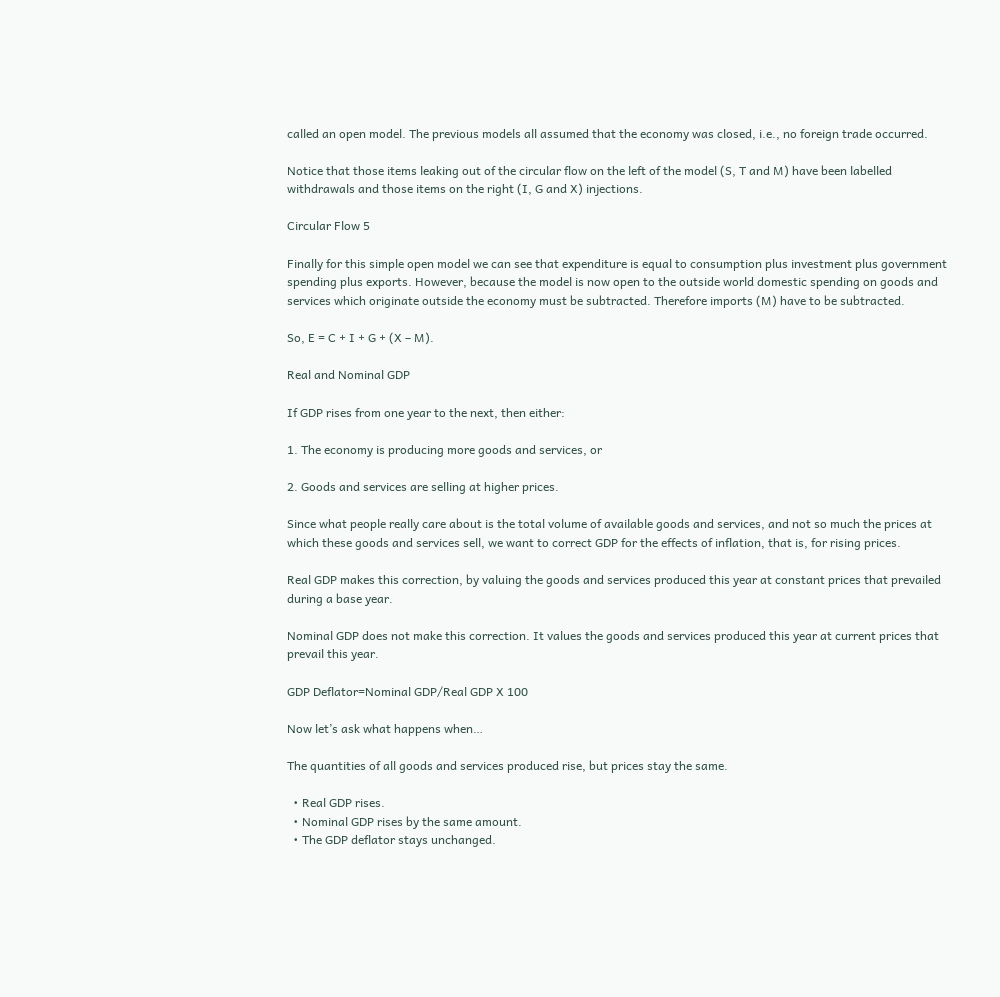called an open model. The previous models all assumed that the economy was closed, i.e., no foreign trade occurred.

Notice that those items leaking out of the circular flow on the left of the model (S, T and M) have been labelled withdrawals and those items on the right (I, G and X) injections.

Circular Flow 5

Finally for this simple open model we can see that expenditure is equal to consumption plus investment plus government spending plus exports. However, because the model is now open to the outside world domestic spending on goods and services which originate outside the economy must be subtracted. Therefore imports (M) have to be subtracted.

So, E = C + I + G + (X – M).

Real and Nominal GDP

If GDP rises from one year to the next, then either:

1. The economy is producing more goods and services, or

2. Goods and services are selling at higher prices.

Since what people really care about is the total volume of available goods and services, and not so much the prices at which these goods and services sell, we want to correct GDP for the effects of inflation, that is, for rising prices.

Real GDP makes this correction, by valuing the goods and services produced this year at constant prices that prevailed during a base year.

Nominal GDP does not make this correction. It values the goods and services produced this year at current prices that prevail this year.

GDP Deflator=Nominal GDP/Real GDP X 100

Now let’s ask what happens when…

The quantities of all goods and services produced rise, but prices stay the same.

  • Real GDP rises.
  • Nominal GDP rises by the same amount.
  • The GDP deflator stays unchanged.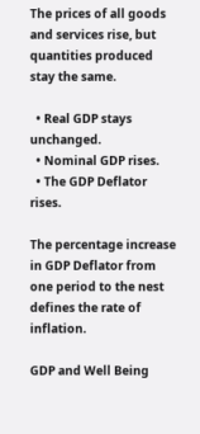The prices of all goods and services rise, but quantities produced stay the same.

  • Real GDP stays unchanged.
  • Nominal GDP rises.
  • The GDP Deflator rises.

The percentage increase in GDP Deflator from one period to the nest defines the rate of inflation.

GDP and Well Being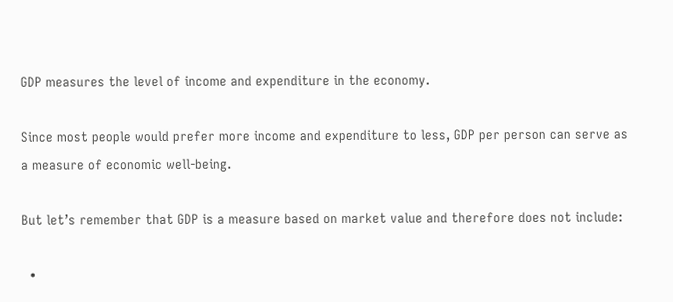GDP measures the level of income and expenditure in the economy.

Since most people would prefer more income and expenditure to less, GDP per person can serve as a measure of economic well-being.

But let’s remember that GDP is a measure based on market value and therefore does not include:

  •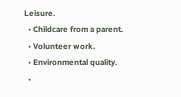Leisure.
  • Childcare from a parent.
  • Volunteer work.
  • Environmental quality.
  •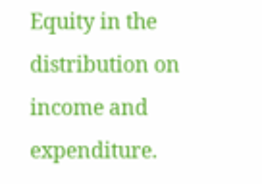Equity in the distribution on income and expenditure.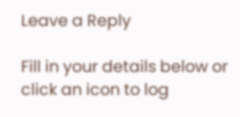Leave a Reply

Fill in your details below or click an icon to log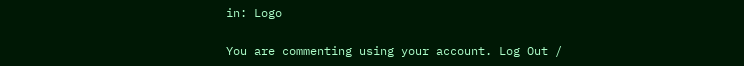in: Logo

You are commenting using your account. Log Out /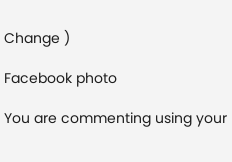Change )

Facebook photo

You are commenting using your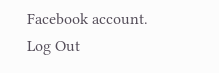Facebook account. Log Out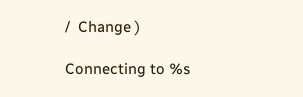/  Change )

Connecting to %s